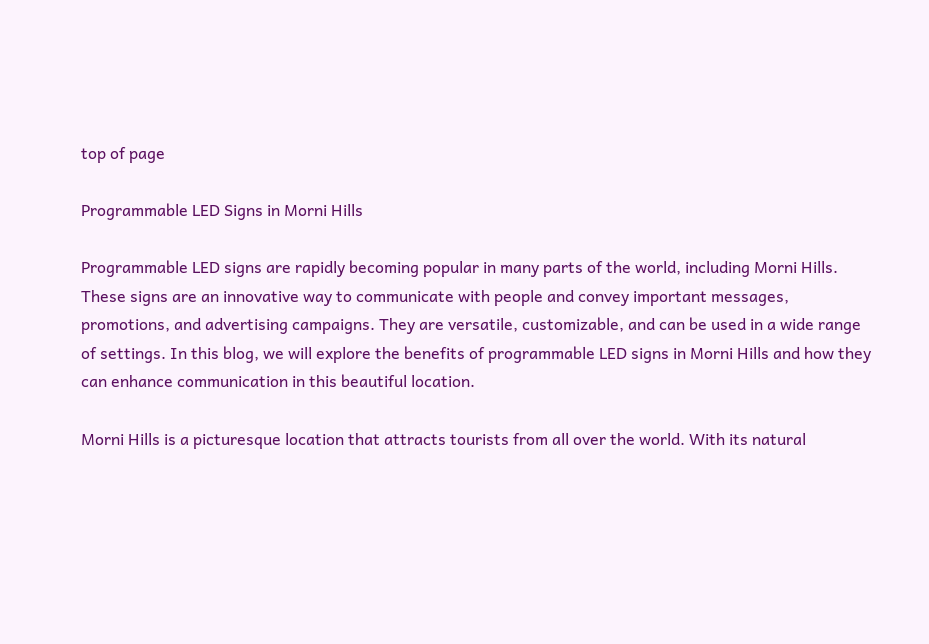top of page

Programmable LED Signs in Morni Hills

Programmable LED signs are rapidly becoming popular in many parts of the world, including Morni Hills. These signs are an innovative way to communicate with people and convey important messages, promotions, and advertising campaigns. They are versatile, customizable, and can be used in a wide range of settings. In this blog, we will explore the benefits of programmable LED signs in Morni Hills and how they can enhance communication in this beautiful location.

Morni Hills is a picturesque location that attracts tourists from all over the world. With its natural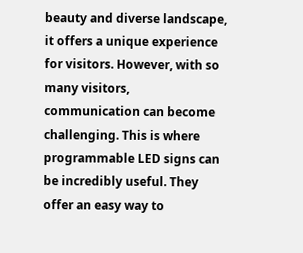beauty and diverse landscape, it offers a unique experience for visitors. However, with so many visitors, communication can become challenging. This is where programmable LED signs can be incredibly useful. They offer an easy way to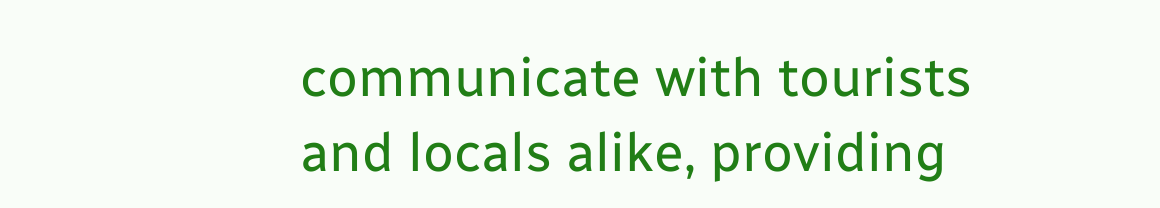communicate with tourists and locals alike, providing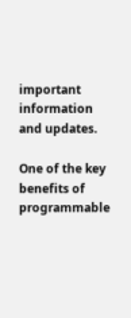important information and updates.

One of the key benefits of programmable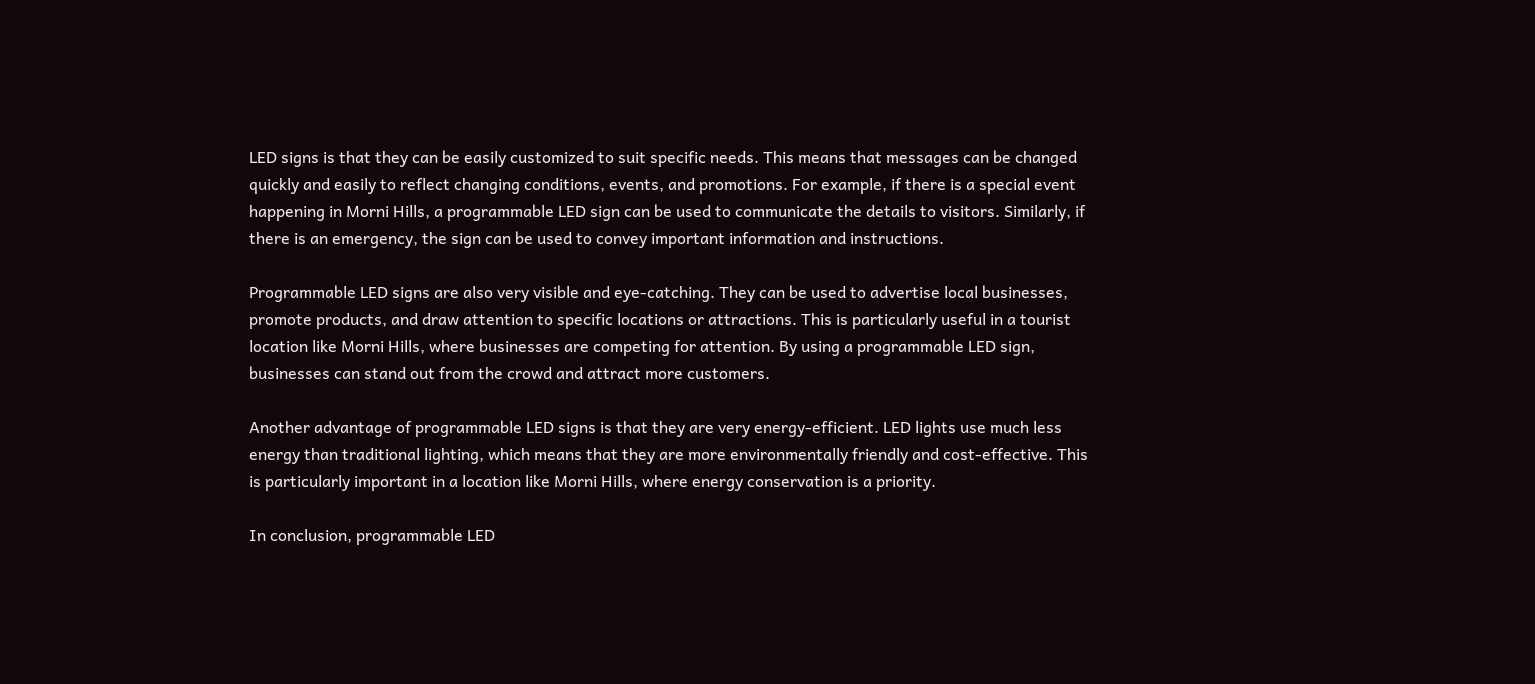LED signs is that they can be easily customized to suit specific needs. This means that messages can be changed quickly and easily to reflect changing conditions, events, and promotions. For example, if there is a special event happening in Morni Hills, a programmable LED sign can be used to communicate the details to visitors. Similarly, if there is an emergency, the sign can be used to convey important information and instructions.

Programmable LED signs are also very visible and eye-catching. They can be used to advertise local businesses, promote products, and draw attention to specific locations or attractions. This is particularly useful in a tourist location like Morni Hills, where businesses are competing for attention. By using a programmable LED sign, businesses can stand out from the crowd and attract more customers.

Another advantage of programmable LED signs is that they are very energy-efficient. LED lights use much less energy than traditional lighting, which means that they are more environmentally friendly and cost-effective. This is particularly important in a location like Morni Hills, where energy conservation is a priority.

In conclusion, programmable LED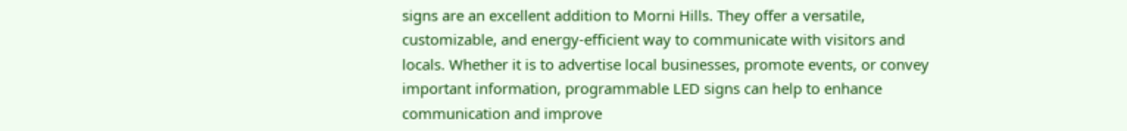signs are an excellent addition to Morni Hills. They offer a versatile, customizable, and energy-efficient way to communicate with visitors and locals. Whether it is to advertise local businesses, promote events, or convey important information, programmable LED signs can help to enhance communication and improve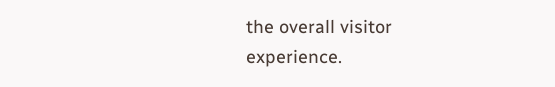the overall visitor experience.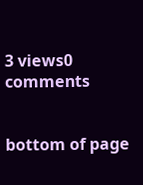3 views0 comments


bottom of page